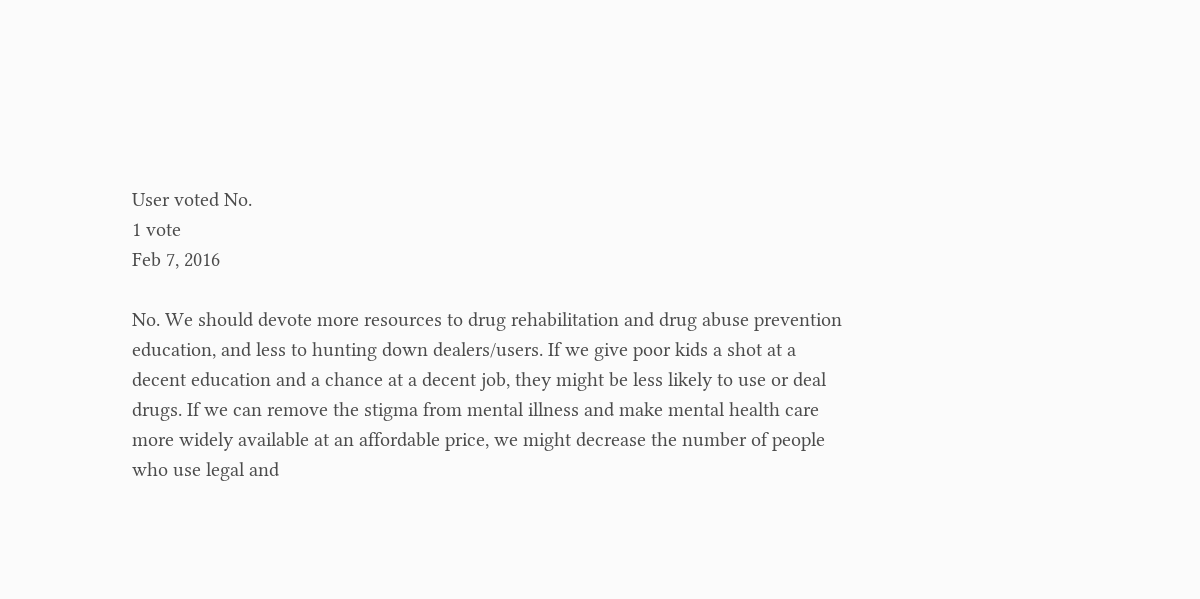User voted No.
1 vote
Feb 7, 2016

No. We should devote more resources to drug rehabilitation and drug abuse prevention education, and less to hunting down dealers/users. If we give poor kids a shot at a decent education and a chance at a decent job, they might be less likely to use or deal drugs. If we can remove the stigma from mental illness and make mental health care more widely available at an affordable price, we might decrease the number of people who use legal and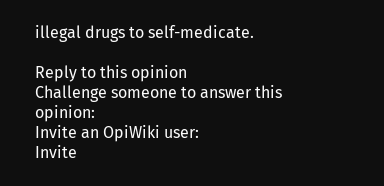illegal drugs to self-medicate.

Reply to this opinion
Challenge someone to answer this opinion:
Invite an OpiWiki user:
Invite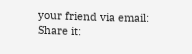your friend via email:
Share it: